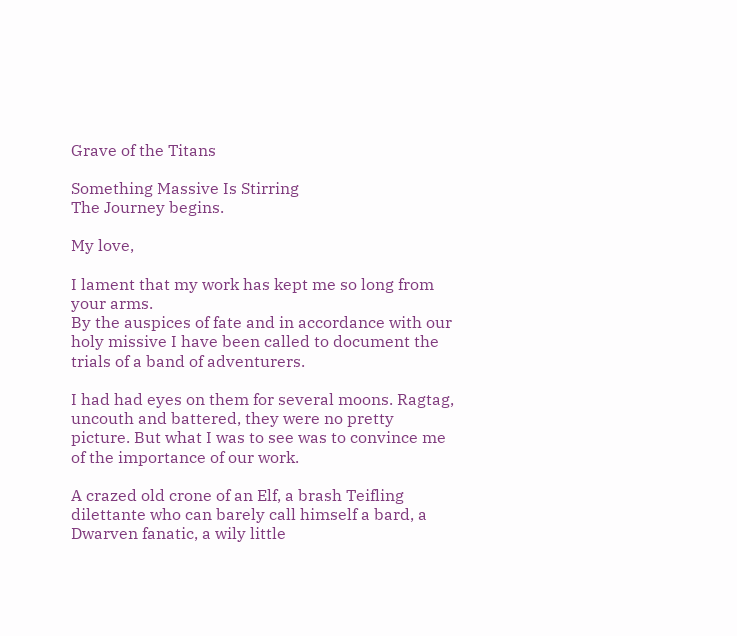Grave of the Titans

Something Massive Is Stirring
The Journey begins.

My love,

I lament that my work has kept me so long from your arms.
By the auspices of fate and in accordance with our holy missive I have been called to document the trials of a band of adventurers.

I had had eyes on them for several moons. Ragtag, uncouth and battered, they were no pretty picture. But what I was to see was to convince me of the importance of our work.

A crazed old crone of an Elf, a brash Teifling dilettante who can barely call himself a bard, a Dwarven fanatic, a wily little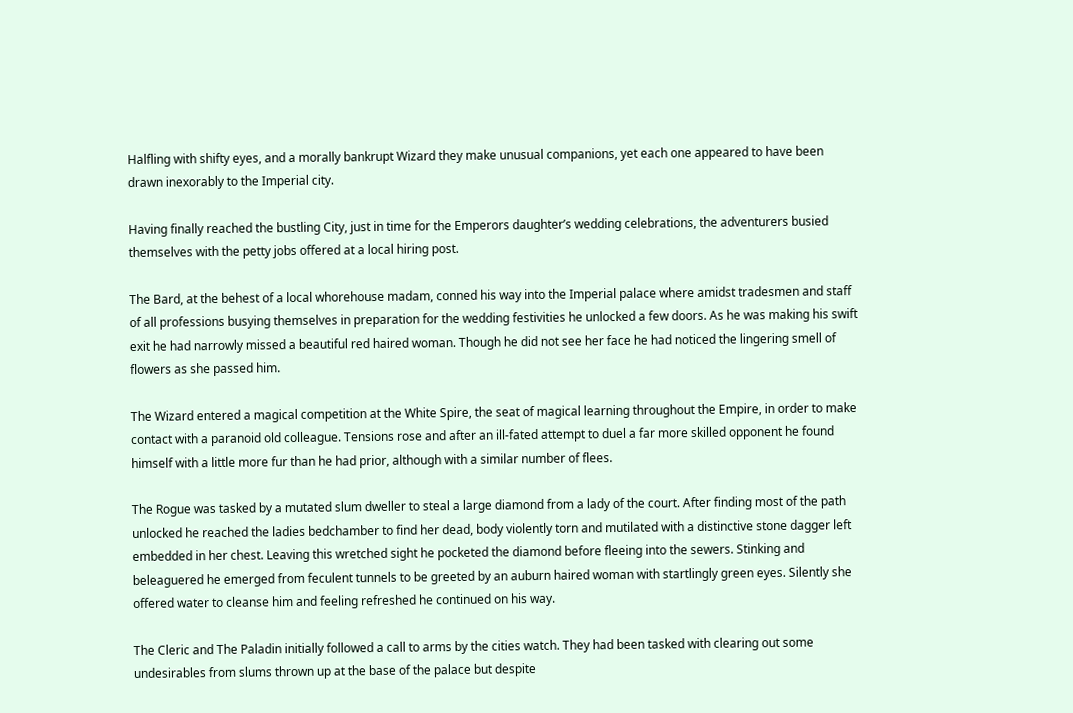Halfling with shifty eyes, and a morally bankrupt Wizard they make unusual companions, yet each one appeared to have been drawn inexorably to the Imperial city.

Having finally reached the bustling City, just in time for the Emperors daughter’s wedding celebrations, the adventurers busied themselves with the petty jobs offered at a local hiring post.

The Bard, at the behest of a local whorehouse madam, conned his way into the Imperial palace where amidst tradesmen and staff of all professions busying themselves in preparation for the wedding festivities he unlocked a few doors. As he was making his swift exit he had narrowly missed a beautiful red haired woman. Though he did not see her face he had noticed the lingering smell of flowers as she passed him.

The Wizard entered a magical competition at the White Spire, the seat of magical learning throughout the Empire, in order to make contact with a paranoid old colleague. Tensions rose and after an ill-fated attempt to duel a far more skilled opponent he found himself with a little more fur than he had prior, although with a similar number of flees.

The Rogue was tasked by a mutated slum dweller to steal a large diamond from a lady of the court. After finding most of the path unlocked he reached the ladies bedchamber to find her dead, body violently torn and mutilated with a distinctive stone dagger left embedded in her chest. Leaving this wretched sight he pocketed the diamond before fleeing into the sewers. Stinking and beleaguered he emerged from feculent tunnels to be greeted by an auburn haired woman with startlingly green eyes. Silently she offered water to cleanse him and feeling refreshed he continued on his way.

The Cleric and The Paladin initially followed a call to arms by the cities watch. They had been tasked with clearing out some undesirables from slums thrown up at the base of the palace but despite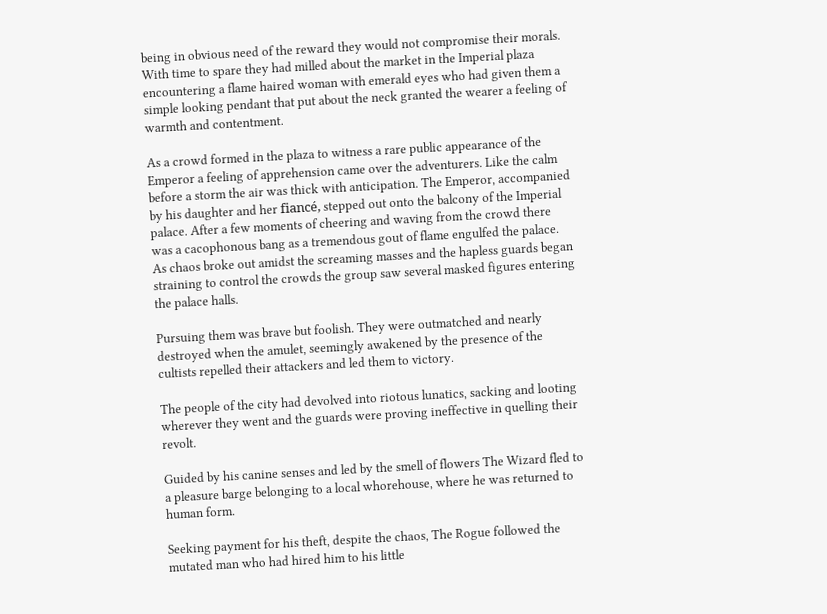being in obvious need of the reward they would not compromise their morals. With time to spare they had milled about the market in the Imperial plaza encountering a flame haired woman with emerald eyes who had given them a simple looking pendant that put about the neck granted the wearer a feeling of warmth and contentment.

As a crowd formed in the plaza to witness a rare public appearance of the Emperor a feeling of apprehension came over the adventurers. Like the calm before a storm the air was thick with anticipation. The Emperor, accompanied by his daughter and her fiancé, stepped out onto the balcony of the Imperial palace. After a few moments of cheering and waving from the crowd there was a cacophonous bang as a tremendous gout of flame engulfed the palace.
As chaos broke out amidst the screaming masses and the hapless guards began straining to control the crowds the group saw several masked figures entering the palace halls.

Pursuing them was brave but foolish. They were outmatched and nearly destroyed when the amulet, seemingly awakened by the presence of the cultists repelled their attackers and led them to victory.

The people of the city had devolved into riotous lunatics, sacking and looting wherever they went and the guards were proving ineffective in quelling their revolt.

Guided by his canine senses and led by the smell of flowers The Wizard fled to a pleasure barge belonging to a local whorehouse, where he was returned to human form.

Seeking payment for his theft, despite the chaos, The Rogue followed the mutated man who had hired him to his little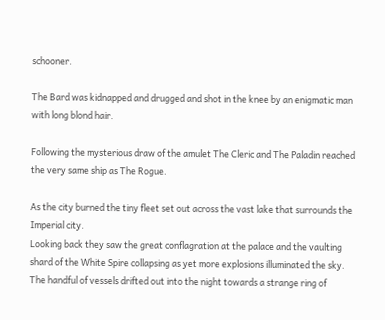schooner.

The Bard was kidnapped and drugged and shot in the knee by an enigmatic man with long blond hair.

Following the mysterious draw of the amulet The Cleric and The Paladin reached the very same ship as The Rogue.

As the city burned the tiny fleet set out across the vast lake that surrounds the Imperial city.
Looking back they saw the great conflagration at the palace and the vaulting shard of the White Spire collapsing as yet more explosions illuminated the sky. The handful of vessels drifted out into the night towards a strange ring of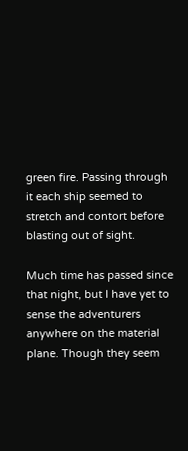green fire. Passing through it each ship seemed to stretch and contort before blasting out of sight.

Much time has passed since that night, but I have yet to sense the adventurers anywhere on the material plane. Though they seem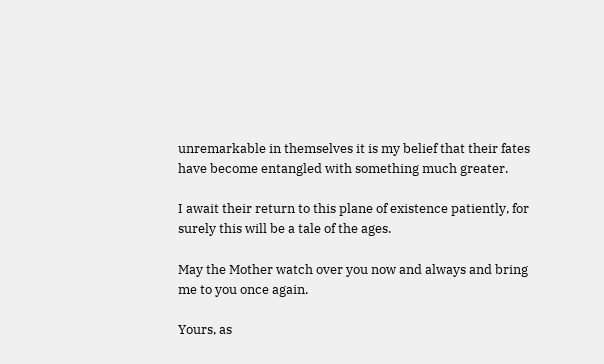unremarkable in themselves it is my belief that their fates have become entangled with something much greater.

I await their return to this plane of existence patiently, for surely this will be a tale of the ages.

May the Mother watch over you now and always and bring me to you once again.

Yours, as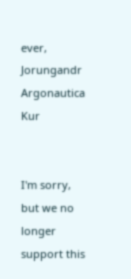ever,
Jorungandr Argonautica Kur


I'm sorry, but we no longer support this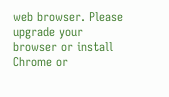web browser. Please upgrade your browser or install Chrome or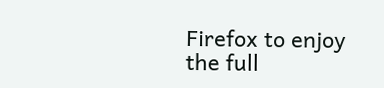Firefox to enjoy the full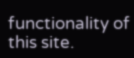functionality of this site.